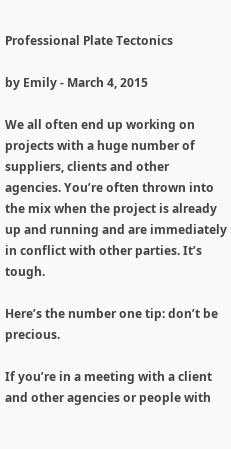Professional Plate Tectonics

by Emily - March 4, 2015

We all often end up working on projects with a huge number of suppliers, clients and other agencies. You’re often thrown into the mix when the project is already up and running and are immediately in conflict with other parties. It’s tough.

Here’s the number one tip: don’t be precious.

If you’re in a meeting with a client and other agencies or people with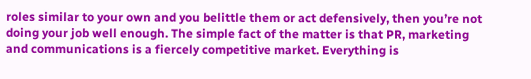roles similar to your own and you belittle them or act defensively, then you’re not doing your job well enough. The simple fact of the matter is that PR, marketing and communications is a fiercely competitive market. Everything is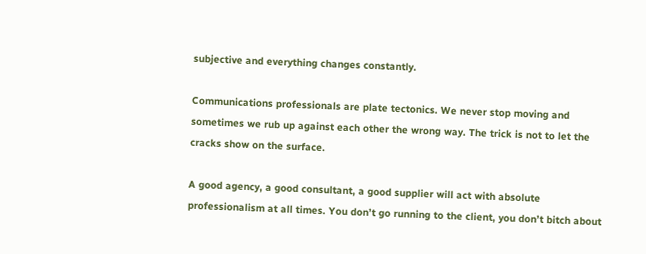subjective and everything changes constantly.

Communications professionals are plate tectonics. We never stop moving and sometimes we rub up against each other the wrong way. The trick is not to let the cracks show on the surface.

A good agency, a good consultant, a good supplier will act with absolute professionalism at all times. You don’t go running to the client, you don’t bitch about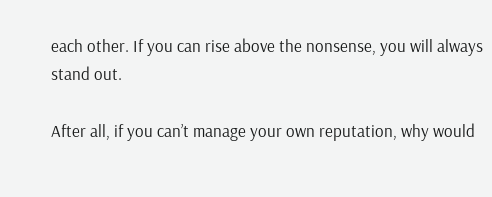each other. If you can rise above the nonsense, you will always stand out.

After all, if you can’t manage your own reputation, why would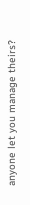anyone let you manage theirs?